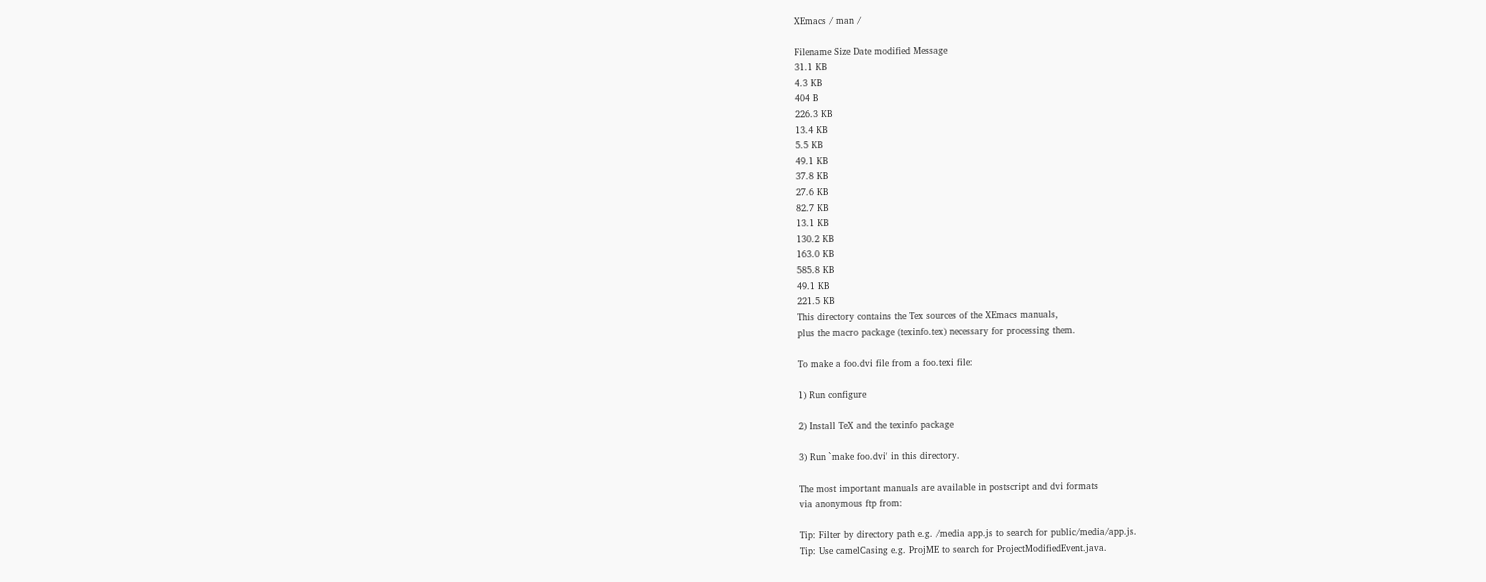XEmacs / man /

Filename Size Date modified Message
31.1 KB
4.3 KB
404 B
226.3 KB
13.4 KB
5.5 KB
49.1 KB
37.8 KB
27.6 KB
82.7 KB
13.1 KB
130.2 KB
163.0 KB
585.8 KB
49.1 KB
221.5 KB
This directory contains the Tex sources of the XEmacs manuals,
plus the macro package (texinfo.tex) necessary for processing them.

To make a foo.dvi file from a foo.texi file:

1) Run configure

2) Install TeX and the texinfo package

3) Run `make foo.dvi' in this directory.

The most important manuals are available in postscript and dvi formats
via anonymous ftp from:

Tip: Filter by directory path e.g. /media app.js to search for public/media/app.js.
Tip: Use camelCasing e.g. ProjME to search for ProjectModifiedEvent.java.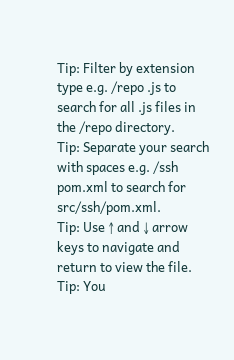Tip: Filter by extension type e.g. /repo .js to search for all .js files in the /repo directory.
Tip: Separate your search with spaces e.g. /ssh pom.xml to search for src/ssh/pom.xml.
Tip: Use ↑ and ↓ arrow keys to navigate and return to view the file.
Tip: You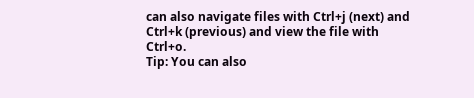can also navigate files with Ctrl+j (next) and Ctrl+k (previous) and view the file with Ctrl+o.
Tip: You can also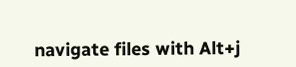navigate files with Alt+j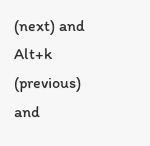(next) and Alt+k (previous) and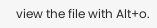view the file with Alt+o.